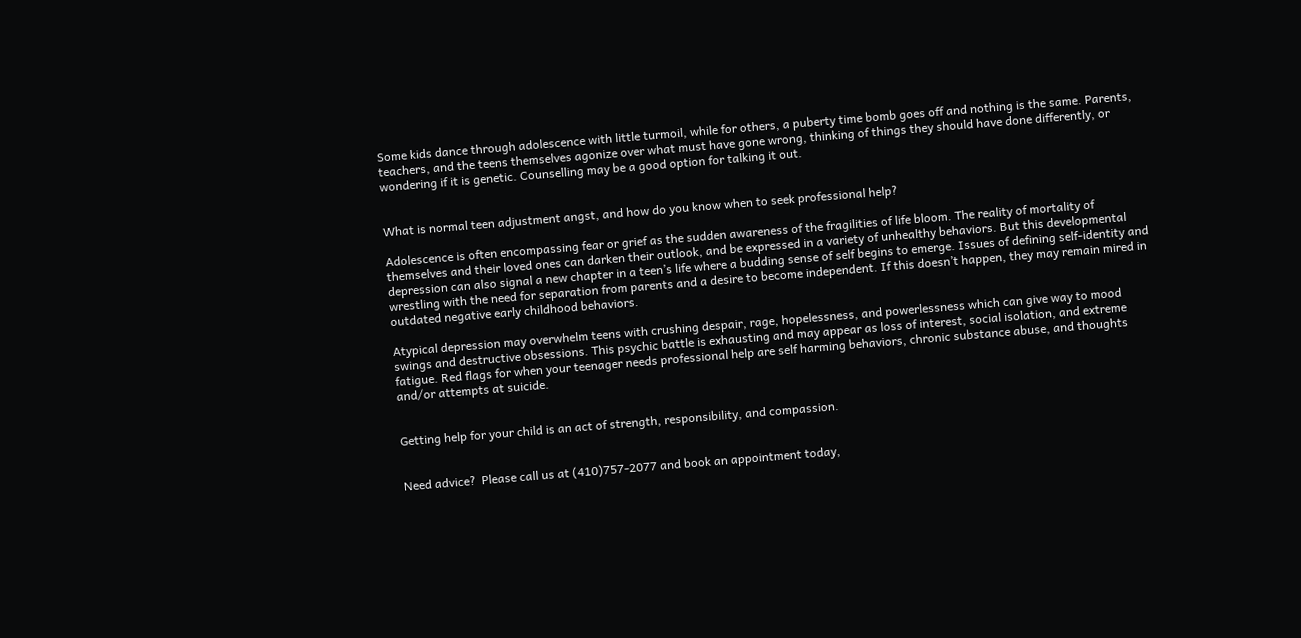Some kids dance through adolescence with little turmoil, while for others, a puberty time bomb goes off and nothing is the same. Parents, teachers, and the teens themselves agonize over what must have gone wrong, thinking of things they should have done differently, or wondering if it is genetic. Counselling may be a good option for talking it out.


What is normal teen adjustment angst, and how do you know when to seek professional help?

Adolescence is often encompassing fear or grief as the sudden awareness of the fragilities of life bloom. The reality of mortality of themselves and their loved ones can darken their outlook, and be expressed in a variety of unhealthy behaviors. But this developmental depression can also signal a new chapter in a teen’s life where a budding sense of self begins to emerge. Issues of defining self-identity and wrestling with the need for separation from parents and a desire to become independent. If this doesn’t happen, they may remain mired in outdated negative early childhood behaviors.

Atypical depression may overwhelm teens with crushing despair, rage, hopelessness, and powerlessness which can give way to mood swings and destructive obsessions. This psychic battle is exhausting and may appear as loss of interest, social isolation, and extreme fatigue. Red flags for when your teenager needs professional help are self harming behaviors, chronic substance abuse, and thoughts and/or attempts at suicide.


Getting help for your child is an act of strength, responsibility, and compassion.


Need advice?  Please call us at (410)757-2077 and book an appointment today,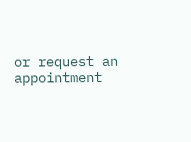or request an appointment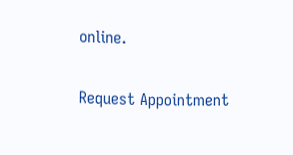online.

Request Appointment